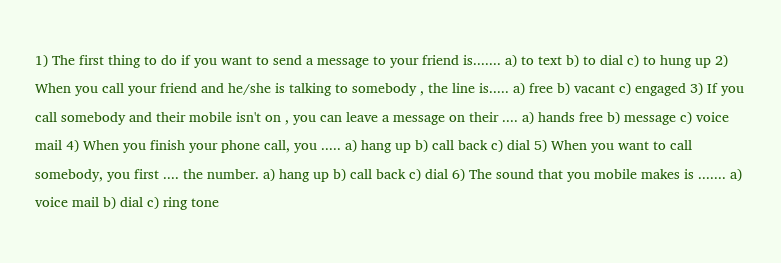1) The first thing to do if you want to send a message to your friend is....... a) to text b) to dial c) to hung up 2) When you call your friend and he/she is talking to somebody , the line is..... a) free b) vacant c) engaged 3) If you call somebody and their mobile isn't on , you can leave a message on their .... a) hands free b) message c) voice mail 4) When you finish your phone call, you ..... a) hang up b) call back c) dial 5) When you want to call somebody, you first .... the number. a) hang up b) call back c) dial 6) The sound that you mobile makes is ....... a) voice mail b) dial c) ring tone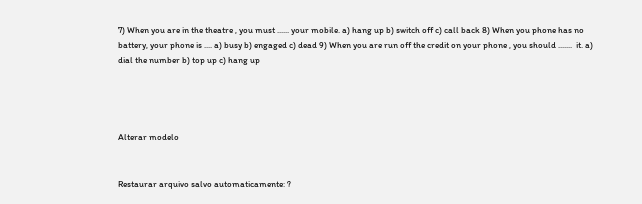7) When you are in the theatre , you must ...... your mobile. a) hang up b) switch off c) call back 8) When you phone has no battery, your phone is .... a) busy b) engaged c) dead 9) When you are run off the credit on your phone , you should .......  it. a) dial the number b) top up c) hang up




Alterar modelo


Restaurar arquivo salvo automaticamente: ?